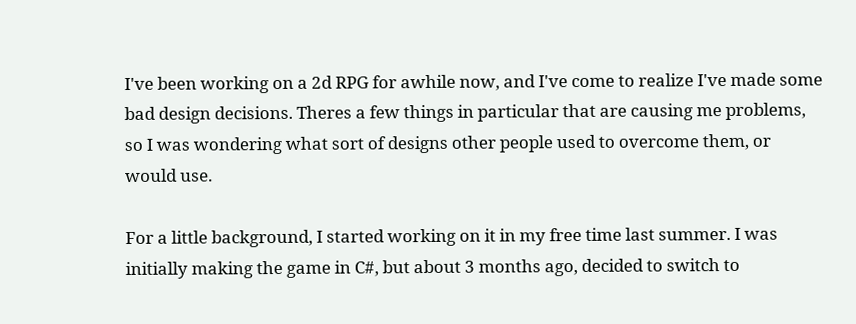I've been working on a 2d RPG for awhile now, and I've come to realize I've made some bad design decisions. Theres a few things in particular that are causing me problems, so I was wondering what sort of designs other people used to overcome them, or would use.

For a little background, I started working on it in my free time last summer. I was initially making the game in C#, but about 3 months ago, decided to switch to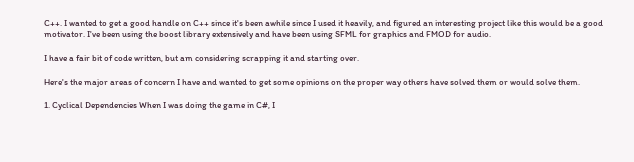C++. I wanted to get a good handle on C++ since it's been awhile since I used it heavily, and figured an interesting project like this would be a good motivator. I've been using the boost library extensively and have been using SFML for graphics and FMOD for audio.

I have a fair bit of code written, but am considering scrapping it and starting over.

Here's the major areas of concern I have and wanted to get some opinions on the proper way others have solved them or would solve them.

1. Cyclical Dependencies When I was doing the game in C#, I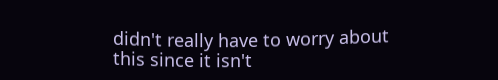didn't really have to worry about this since it isn't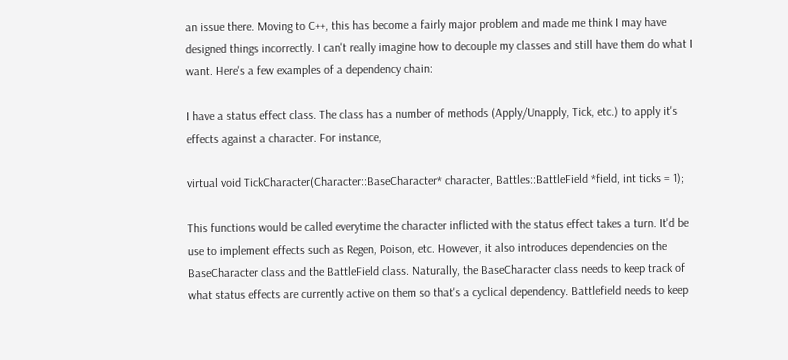an issue there. Moving to C++, this has become a fairly major problem and made me think I may have designed things incorrectly. I can't really imagine how to decouple my classes and still have them do what I want. Here's a few examples of a dependency chain:

I have a status effect class. The class has a number of methods (Apply/Unapply, Tick, etc.) to apply it's effects against a character. For instance,

virtual void TickCharacter(Character::BaseCharacter* character, Battles::BattleField *field, int ticks = 1);

This functions would be called everytime the character inflicted with the status effect takes a turn. It'd be use to implement effects such as Regen, Poison, etc. However, it also introduces dependencies on the BaseCharacter class and the BattleField class. Naturally, the BaseCharacter class needs to keep track of what status effects are currently active on them so that's a cyclical dependency. Battlefield needs to keep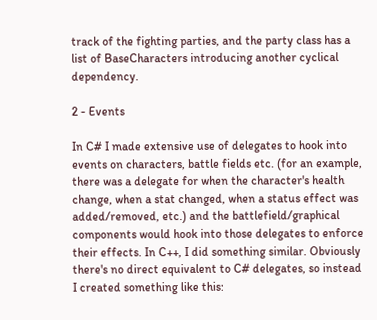track of the fighting parties, and the party class has a list of BaseCharacters introducing another cyclical dependency.

2 - Events

In C# I made extensive use of delegates to hook into events on characters, battle fields etc. (for an example, there was a delegate for when the character's health change, when a stat changed, when a status effect was added/removed, etc.) and the battlefield/graphical components would hook into those delegates to enforce their effects. In C++, I did something similar. Obviously there's no direct equivalent to C# delegates, so instead I created something like this: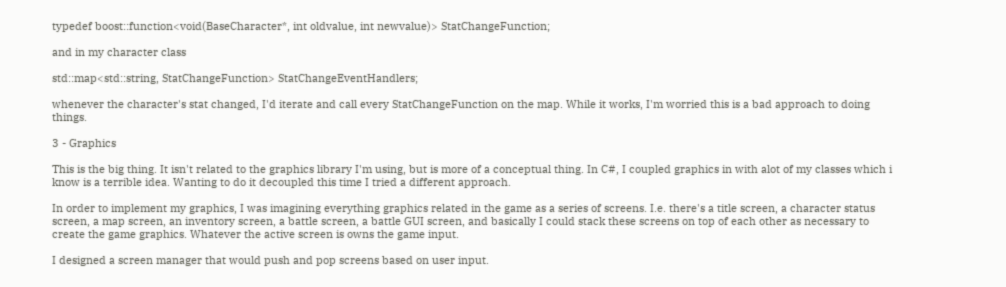typedef boost::function<void(BaseCharacter*, int oldvalue, int newvalue)> StatChangeFunction;

and in my character class

std::map<std::string, StatChangeFunction> StatChangeEventHandlers;

whenever the character's stat changed, I'd iterate and call every StatChangeFunction on the map. While it works, I'm worried this is a bad approach to doing things.

3 - Graphics

This is the big thing. It isn't related to the graphics library I'm using, but is more of a conceptual thing. In C#, I coupled graphics in with alot of my classes which i know is a terrible idea. Wanting to do it decoupled this time I tried a different approach.

In order to implement my graphics, I was imagining everything graphics related in the game as a series of screens. I.e. there's a title screen, a character status screen, a map screen, an inventory screen, a battle screen, a battle GUI screen, and basically I could stack these screens on top of each other as necessary to create the game graphics. Whatever the active screen is owns the game input.

I designed a screen manager that would push and pop screens based on user input.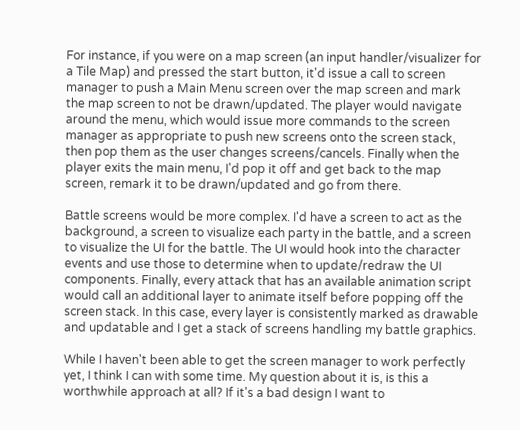For instance, if you were on a map screen (an input handler/visualizer for a Tile Map) and pressed the start button, it'd issue a call to screen manager to push a Main Menu screen over the map screen and mark the map screen to not be drawn/updated. The player would navigate around the menu, which would issue more commands to the screen manager as appropriate to push new screens onto the screen stack, then pop them as the user changes screens/cancels. Finally when the player exits the main menu, I'd pop it off and get back to the map screen, remark it to be drawn/updated and go from there.

Battle screens would be more complex. I'd have a screen to act as the background, a screen to visualize each party in the battle, and a screen to visualize the UI for the battle. The UI would hook into the character events and use those to determine when to update/redraw the UI components. Finally, every attack that has an available animation script would call an additional layer to animate itself before popping off the screen stack. In this case, every layer is consistently marked as drawable and updatable and I get a stack of screens handling my battle graphics.

While I haven't been able to get the screen manager to work perfectly yet, I think I can with some time. My question about it is, is this a worthwhile approach at all? If it's a bad design I want to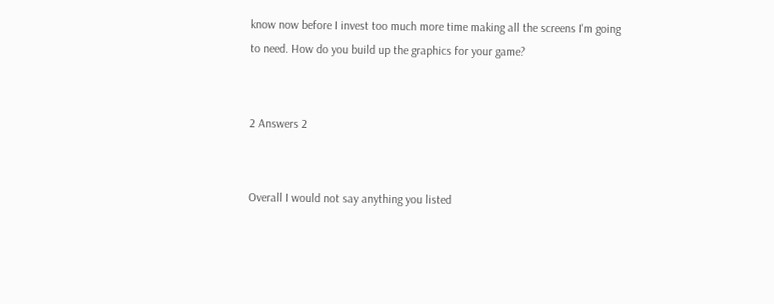know now before I invest too much more time making all the screens I'm going to need. How do you build up the graphics for your game?


2 Answers 2


Overall I would not say anything you listed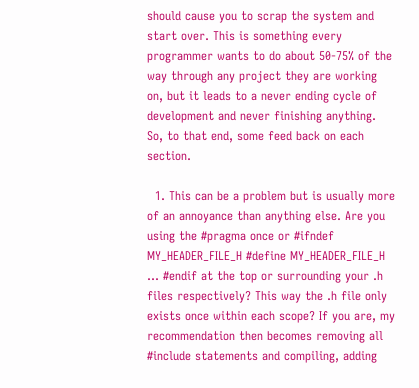should cause you to scrap the system and start over. This is something every programmer wants to do about 50-75% of the way through any project they are working on, but it leads to a never ending cycle of development and never finishing anything. So, to that end, some feed back on each section.

  1. This can be a problem but is usually more of an annoyance than anything else. Are you using the #pragma once or #ifndef MY_HEADER_FILE_H #define MY_HEADER_FILE_H ... #endif at the top or surrounding your .h files respectively? This way the .h file only exists once within each scope? If you are, my recommendation then becomes removing all #include statements and compiling, adding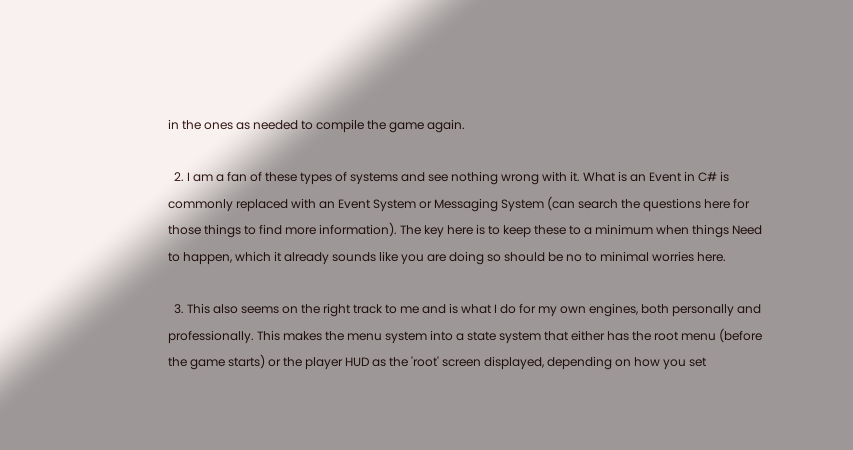in the ones as needed to compile the game again.

  2. I am a fan of these types of systems and see nothing wrong with it. What is an Event in C# is commonly replaced with an Event System or Messaging System (can search the questions here for those things to find more information). The key here is to keep these to a minimum when things Need to happen, which it already sounds like you are doing so should be no to minimal worries here.

  3. This also seems on the right track to me and is what I do for my own engines, both personally and professionally. This makes the menu system into a state system that either has the root menu (before the game starts) or the player HUD as the 'root' screen displayed, depending on how you set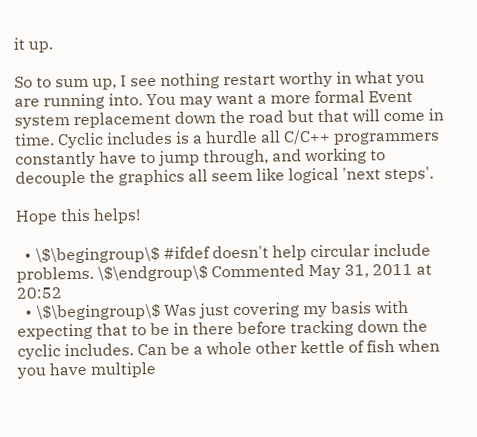it up.

So to sum up, I see nothing restart worthy in what you are running into. You may want a more formal Event system replacement down the road but that will come in time. Cyclic includes is a hurdle all C/C++ programmers constantly have to jump through, and working to decouple the graphics all seem like logical 'next steps'.

Hope this helps!

  • \$\begingroup\$ #ifdef doesn't help circular include problems. \$\endgroup\$ Commented May 31, 2011 at 20:52
  • \$\begingroup\$ Was just covering my basis with expecting that to be in there before tracking down the cyclic includes. Can be a whole other kettle of fish when you have multiple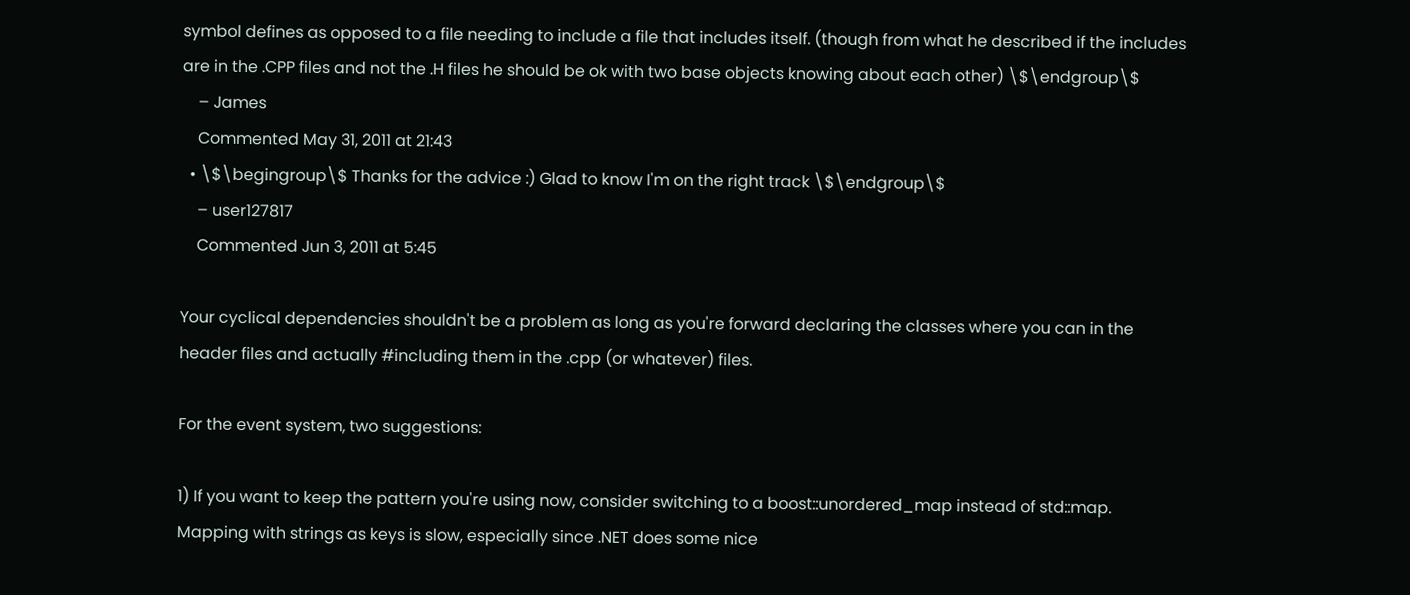symbol defines as opposed to a file needing to include a file that includes itself. (though from what he described if the includes are in the .CPP files and not the .H files he should be ok with two base objects knowing about each other) \$\endgroup\$
    – James
    Commented May 31, 2011 at 21:43
  • \$\begingroup\$ Thanks for the advice :) Glad to know I'm on the right track \$\endgroup\$
    – user127817
    Commented Jun 3, 2011 at 5:45

Your cyclical dependencies shouldn't be a problem as long as you're forward declaring the classes where you can in the header files and actually #including them in the .cpp (or whatever) files.

For the event system, two suggestions:

1) If you want to keep the pattern you're using now, consider switching to a boost::unordered_map instead of std::map. Mapping with strings as keys is slow, especially since .NET does some nice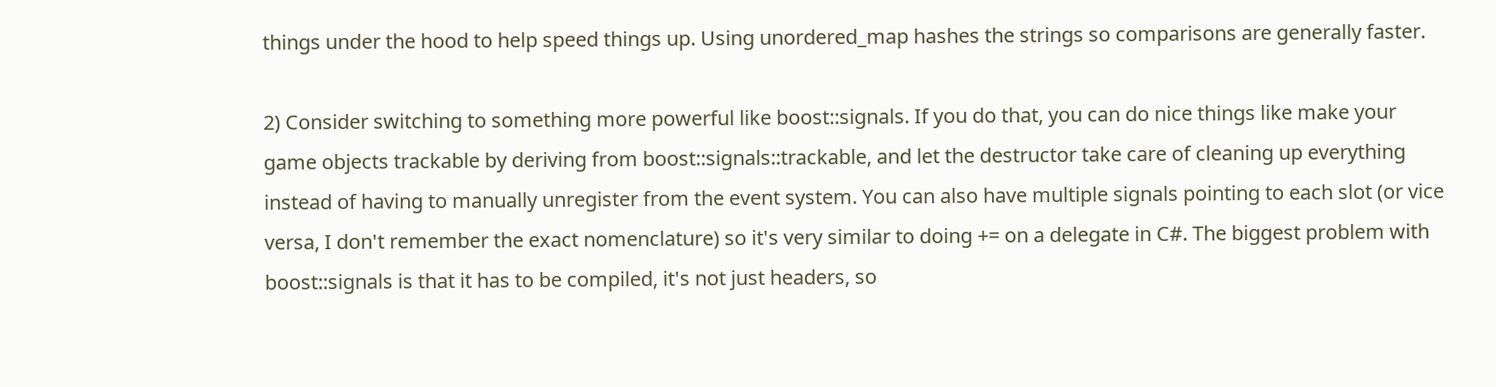things under the hood to help speed things up. Using unordered_map hashes the strings so comparisons are generally faster.

2) Consider switching to something more powerful like boost::signals. If you do that, you can do nice things like make your game objects trackable by deriving from boost::signals::trackable, and let the destructor take care of cleaning up everything instead of having to manually unregister from the event system. You can also have multiple signals pointing to each slot (or vice versa, I don't remember the exact nomenclature) so it's very similar to doing += on a delegate in C#. The biggest problem with boost::signals is that it has to be compiled, it's not just headers, so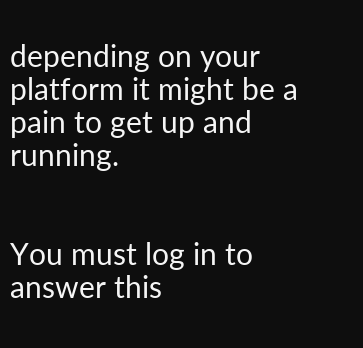depending on your platform it might be a pain to get up and running.


You must log in to answer this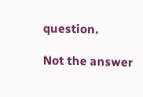question.

Not the answer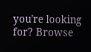you're looking for? Browse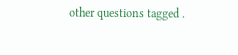other questions tagged .